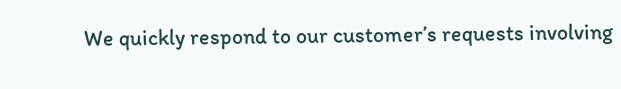We quickly respond to our customer’s requests involving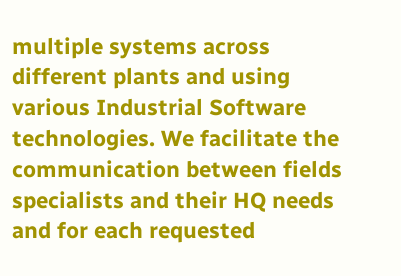multiple systems across different plants and using various Industrial Software technologies. We facilitate the communication between fields specialists and their HQ needs and for each requested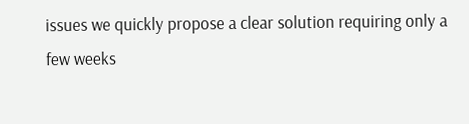issues we quickly propose a clear solution requiring only a few weeks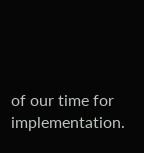of our time for implementation.